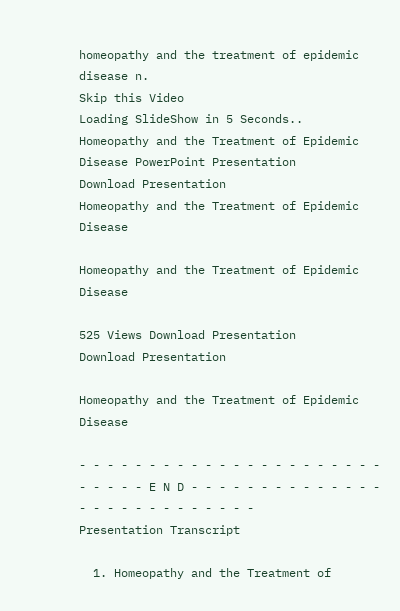homeopathy and the treatment of epidemic disease n.
Skip this Video
Loading SlideShow in 5 Seconds..
Homeopathy and the Treatment of Epidemic Disease PowerPoint Presentation
Download Presentation
Homeopathy and the Treatment of Epidemic Disease

Homeopathy and the Treatment of Epidemic Disease

525 Views Download Presentation
Download Presentation

Homeopathy and the Treatment of Epidemic Disease

- - - - - - - - - - - - - - - - - - - - - - - - - - - E N D - - - - - - - - - - - - - - - - - - - - - - - - - - -
Presentation Transcript

  1. Homeopathy and the Treatment of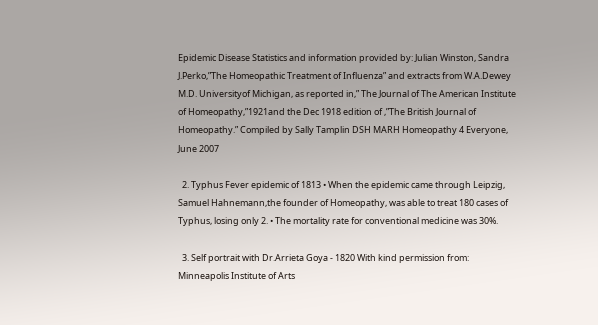Epidemic Disease Statistics and information provided by: Julian Winston, Sandra J.Perko,”The Homeopathic Treatment of Influenza” and extracts from W.A.Dewey M.D. Universityof Michigan, as reported in,” The Journal of The American Institute of Homeopathy,”1921and the Dec 1918 edition of ,”The British Journal of Homeopathy.” Compiled by Sally Tamplin DSH MARH Homeopathy 4 Everyone, June 2007

  2. Typhus Fever epidemic of 1813 • When the epidemic came through Leipzig, Samuel Hahnemann,the founder of Homeopathy, was able to treat 180 cases of Typhus, losing only 2. • The mortality rate for conventional medicine was 30%.

  3. Self portrait with Dr.Arrieta Goya - 1820 With kind permission from: Minneapolis Institute of Arts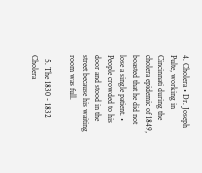4. Cholera • Dr. Joseph Pulte, working in Cincinnati during the cholera epidemic of 1849, boasted that he did not lose a single patient. • People crowded to his door and stood in the street because his waiting room was full.

  5. The 1830 - 1832 Cholera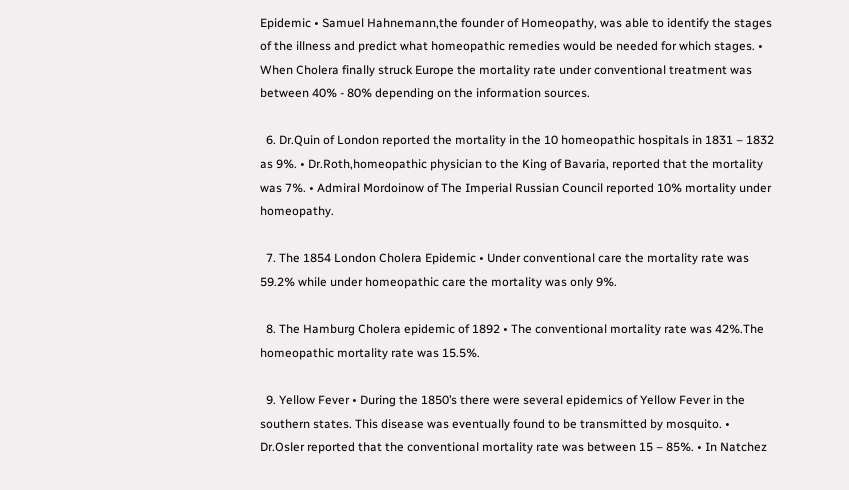Epidemic • Samuel Hahnemann,the founder of Homeopathy, was able to identify the stages of the illness and predict what homeopathic remedies would be needed for which stages. • When Cholera finally struck Europe the mortality rate under conventional treatment was between 40% - 80% depending on the information sources.

  6. Dr.Quin of London reported the mortality in the 10 homeopathic hospitals in 1831 – 1832 as 9%. • Dr.Roth,homeopathic physician to the King of Bavaria, reported that the mortality was 7%. • Admiral Mordoinow of The Imperial Russian Council reported 10% mortality under homeopathy.

  7. The 1854 London Cholera Epidemic • Under conventional care the mortality rate was 59.2% while under homeopathic care the mortality was only 9%.

  8. The Hamburg Cholera epidemic of 1892 • The conventional mortality rate was 42%.The homeopathic mortality rate was 15.5%.

  9. Yellow Fever • During the 1850’s there were several epidemics of Yellow Fever in the southern states. This disease was eventually found to be transmitted by mosquito. • Dr.Osler reported that the conventional mortality rate was between 15 – 85%. • In Natchez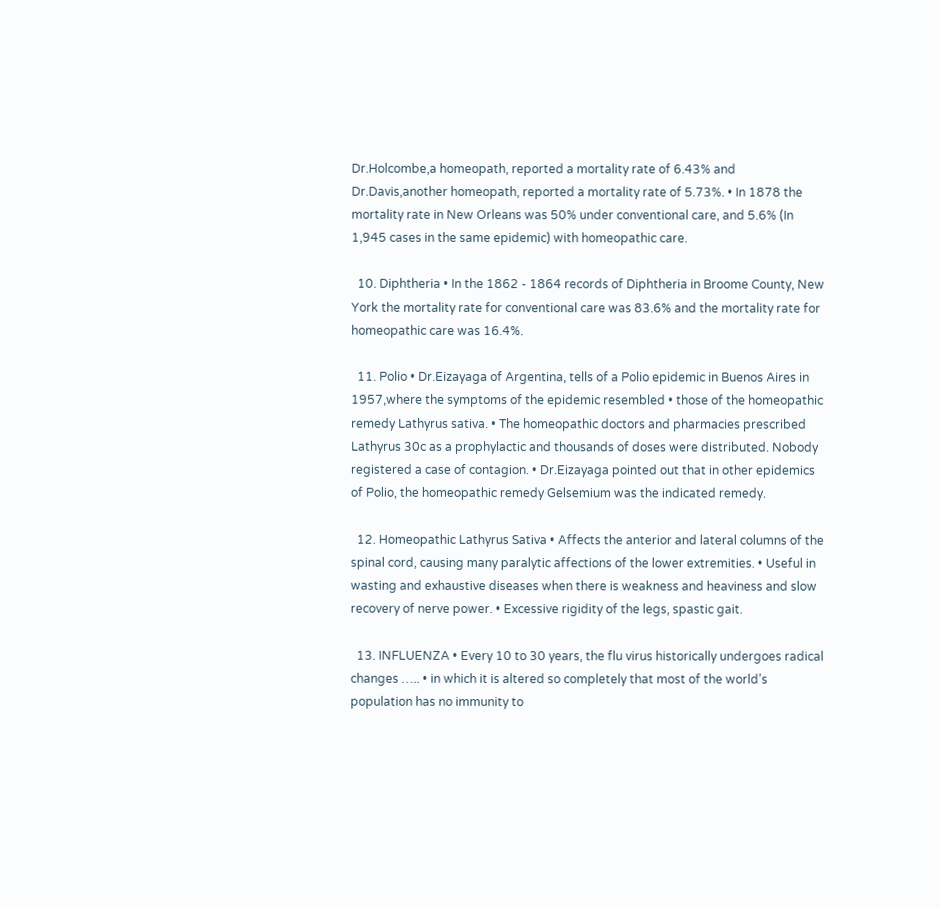Dr.Holcombe,a homeopath, reported a mortality rate of 6.43% and Dr.Davis,another homeopath, reported a mortality rate of 5.73%. • In 1878 the mortality rate in New Orleans was 50% under conventional care, and 5.6% (In 1,945 cases in the same epidemic) with homeopathic care.

  10. Diphtheria • In the 1862 - 1864 records of Diphtheria in Broome County, New York the mortality rate for conventional care was 83.6% and the mortality rate for homeopathic care was 16.4%.

  11. Polio • Dr.Eizayaga of Argentina, tells of a Polio epidemic in Buenos Aires in 1957,where the symptoms of the epidemic resembled • those of the homeopathic remedy Lathyrus sativa. • The homeopathic doctors and pharmacies prescribed Lathyrus 30c as a prophylactic and thousands of doses were distributed. Nobody registered a case of contagion. • Dr.Eizayaga pointed out that in other epidemics of Polio, the homeopathic remedy Gelsemium was the indicated remedy.

  12. Homeopathic Lathyrus Sativa • Affects the anterior and lateral columns of the spinal cord, causing many paralytic affections of the lower extremities. • Useful in wasting and exhaustive diseases when there is weakness and heaviness and slow recovery of nerve power. • Excessive rigidity of the legs, spastic gait.

  13. INFLUENZA • Every 10 to 30 years, the flu virus historically undergoes radical changes ….. • in which it is altered so completely that most of the world’s population has no immunity to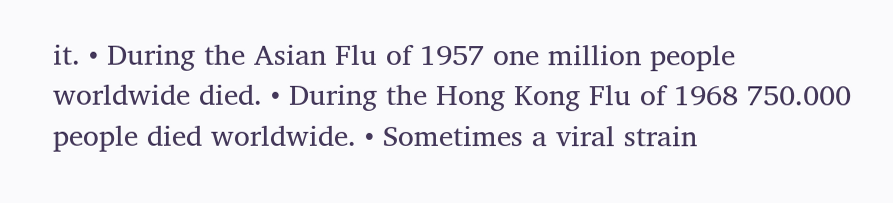it. • During the Asian Flu of 1957 one million people worldwide died. • During the Hong Kong Flu of 1968 750.000 people died worldwide. • Sometimes a viral strain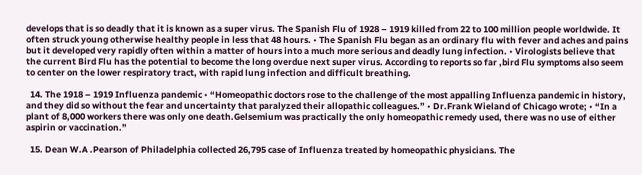develops that is so deadly that it is known as a super virus. The Spanish Flu of 1928 – 1919 killed from 22 to 100 million people worldwide. It often struck young otherwise healthy people in less that 48 hours. • The Spanish Flu began as an ordinary flu with fever and aches and pains but it developed very rapidly often within a matter of hours into a much more serious and deadly lung infection. • Virologists believe that the current Bird Flu has the potential to become the long overdue next super virus. According to reports so far ,bird Flu symptoms also seem to center on the lower respiratory tract, with rapid lung infection and difficult breathing.

  14. The 1918 – 1919 Influenza pandemic • “Homeopathic doctors rose to the challenge of the most appalling Influenza pandemic in history, and they did so without the fear and uncertainty that paralyzed their allopathic colleagues.” • Dr.Frank Wieland of Chicago wrote; • “In a plant of 8,000 workers there was only one death.Gelsemium was practically the only homeopathic remedy used, there was no use of either aspirin or vaccination.”

  15. Dean W.A .Pearson of Philadelphia collected 26,795 case of Influenza treated by homeopathic physicians. The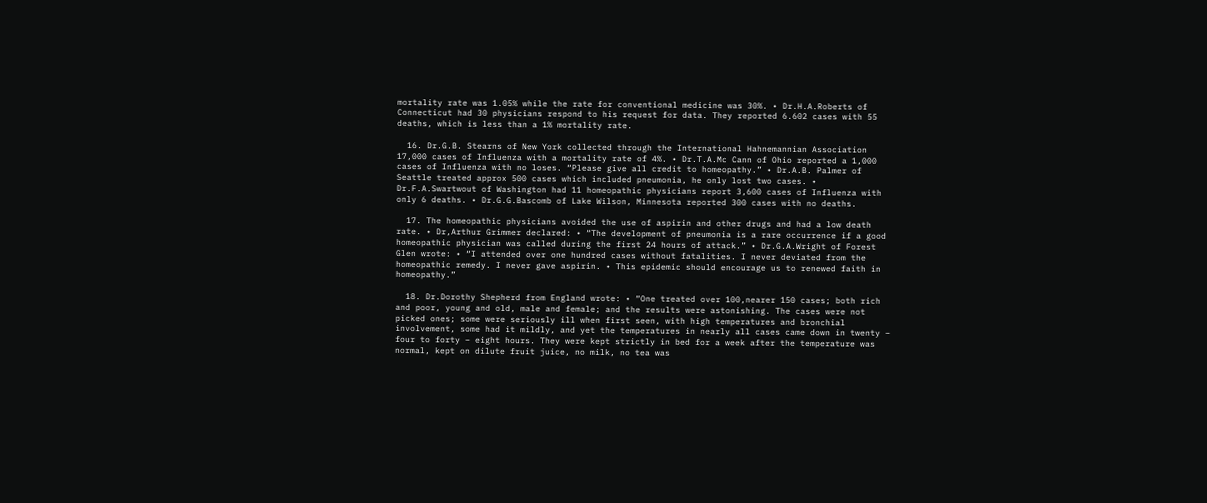mortality rate was 1.05% while the rate for conventional medicine was 30%. • Dr.H.A.Roberts of Connecticut had 30 physicians respond to his request for data. They reported 6.602 cases with 55 deaths, which is less than a 1% mortality rate.

  16. Dr.G.B. Stearns of New York collected through the International Hahnemannian Association 17,000 cases of Influenza with a mortality rate of 4%. • Dr.T.A.Mc Cann of Ohio reported a 1,000 cases of Influenza with no loses. “Please give all credit to homeopathy.” • Dr.A.B. Palmer of Seattle treated approx 500 cases which included pneumonia, he only lost two cases. • Dr.F.A.Swartwout of Washington had 11 homeopathic physicians report 3,600 cases of Influenza with only 6 deaths. • Dr.G.G.Bascomb of Lake Wilson, Minnesota reported 300 cases with no deaths.

  17. The homeopathic physicians avoided the use of aspirin and other drugs and had a low death rate. • Dr,Arthur Grimmer declared: • “The development of pneumonia is a rare occurrence if a good homeopathic physician was called during the first 24 hours of attack.” • Dr.G.A.Wright of Forest Glen wrote: • “I attended over one hundred cases without fatalities. I never deviated from the homeopathic remedy. I never gave aspirin. • This epidemic should encourage us to renewed faith in homeopathy.”

  18. Dr.Dorothy Shepherd from England wrote: • “One treated over 100,nearer 150 cases; both rich and poor, young and old, male and female; and the results were astonishing. The cases were not picked ones; some were seriously ill when first seen, with high temperatures and bronchial involvement, some had it mildly, and yet the temperatures in nearly all cases came down in twenty – four to forty – eight hours. They were kept strictly in bed for a week after the temperature was normal, kept on dilute fruit juice, no milk, no tea was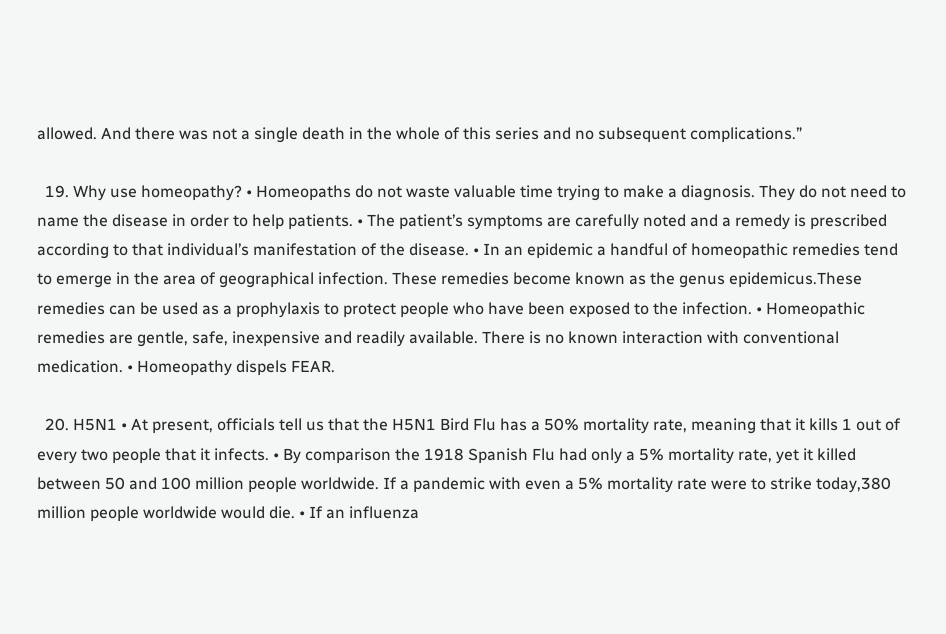allowed. And there was not a single death in the whole of this series and no subsequent complications.”

  19. Why use homeopathy? • Homeopaths do not waste valuable time trying to make a diagnosis. They do not need to name the disease in order to help patients. • The patient’s symptoms are carefully noted and a remedy is prescribed according to that individual’s manifestation of the disease. • In an epidemic a handful of homeopathic remedies tend to emerge in the area of geographical infection. These remedies become known as the genus epidemicus.These remedies can be used as a prophylaxis to protect people who have been exposed to the infection. • Homeopathic remedies are gentle, safe, inexpensive and readily available. There is no known interaction with conventional medication. • Homeopathy dispels FEAR.

  20. H5N1 • At present, officials tell us that the H5N1 Bird Flu has a 50% mortality rate, meaning that it kills 1 out of every two people that it infects. • By comparison the 1918 Spanish Flu had only a 5% mortality rate, yet it killed between 50 and 100 million people worldwide. If a pandemic with even a 5% mortality rate were to strike today,380 million people worldwide would die. • If an influenza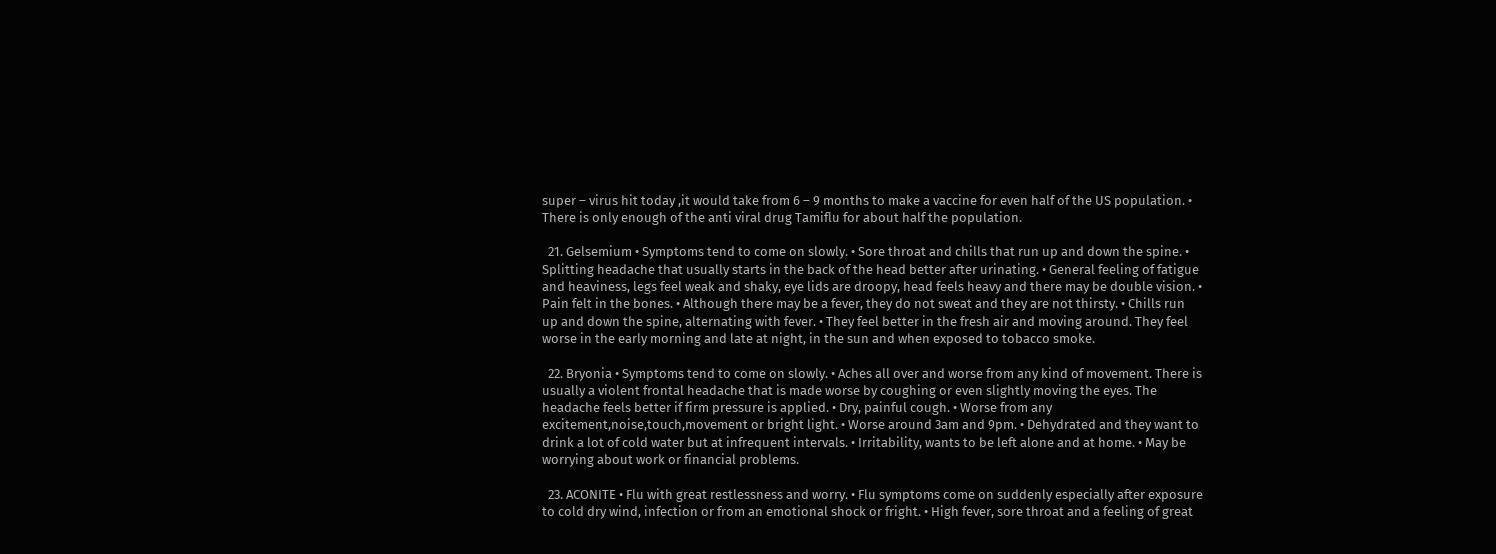super – virus hit today ,it would take from 6 – 9 months to make a vaccine for even half of the US population. • There is only enough of the anti viral drug Tamiflu for about half the population.

  21. Gelsemium • Symptoms tend to come on slowly. • Sore throat and chills that run up and down the spine. • Splitting headache that usually starts in the back of the head better after urinating. • General feeling of fatigue and heaviness, legs feel weak and shaky, eye lids are droopy, head feels heavy and there may be double vision. • Pain felt in the bones. • Although there may be a fever, they do not sweat and they are not thirsty. • Chills run up and down the spine, alternating with fever. • They feel better in the fresh air and moving around. They feel worse in the early morning and late at night, in the sun and when exposed to tobacco smoke.

  22. Bryonia • Symptoms tend to come on slowly. • Aches all over and worse from any kind of movement. There is usually a violent frontal headache that is made worse by coughing or even slightly moving the eyes. The headache feels better if firm pressure is applied. • Dry, painful cough. • Worse from any excitement,noise,touch,movement or bright light. • Worse around 3am and 9pm. • Dehydrated and they want to drink a lot of cold water but at infrequent intervals. • Irritability, wants to be left alone and at home. • May be worrying about work or financial problems.

  23. ACONITE • Flu with great restlessness and worry. • Flu symptoms come on suddenly especially after exposure to cold dry wind, infection or from an emotional shock or fright. • High fever, sore throat and a feeling of great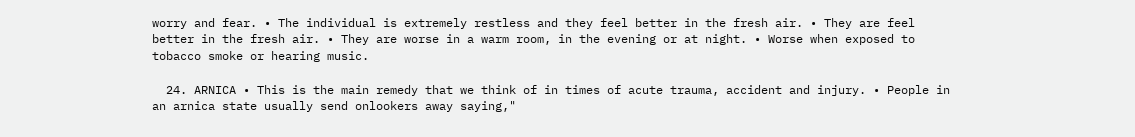worry and fear. • The individual is extremely restless and they feel better in the fresh air. • They are feel better in the fresh air. • They are worse in a warm room, in the evening or at night. • Worse when exposed to tobacco smoke or hearing music.

  24. ARNICA • This is the main remedy that we think of in times of acute trauma, accident and injury. • People in an arnica state usually send onlookers away saying,"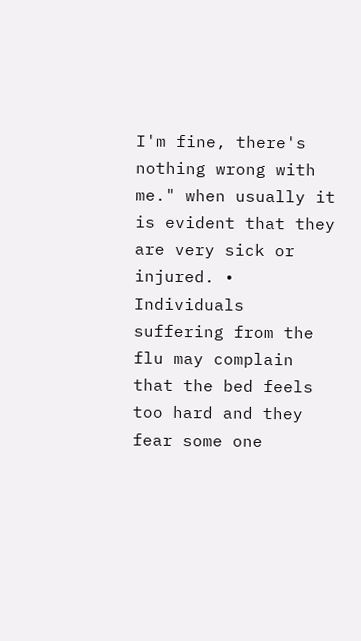I'm fine, there's nothing wrong with me." when usually it is evident that they are very sick or injured. • Individuals suffering from the flu may complain that the bed feels too hard and they fear some one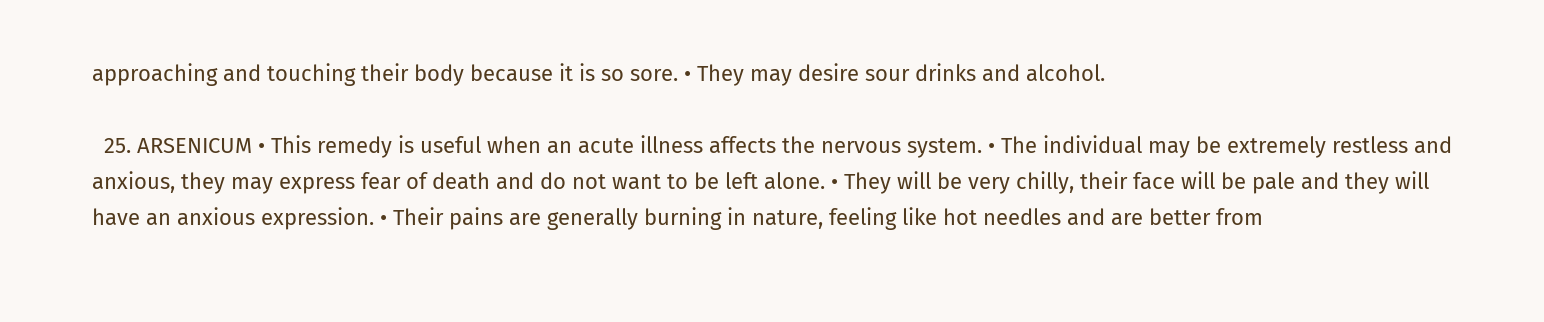approaching and touching their body because it is so sore. • They may desire sour drinks and alcohol.

  25. ARSENICUM • This remedy is useful when an acute illness affects the nervous system. • The individual may be extremely restless and anxious, they may express fear of death and do not want to be left alone. • They will be very chilly, their face will be pale and they will have an anxious expression. • Their pains are generally burning in nature, feeling like hot needles and are better from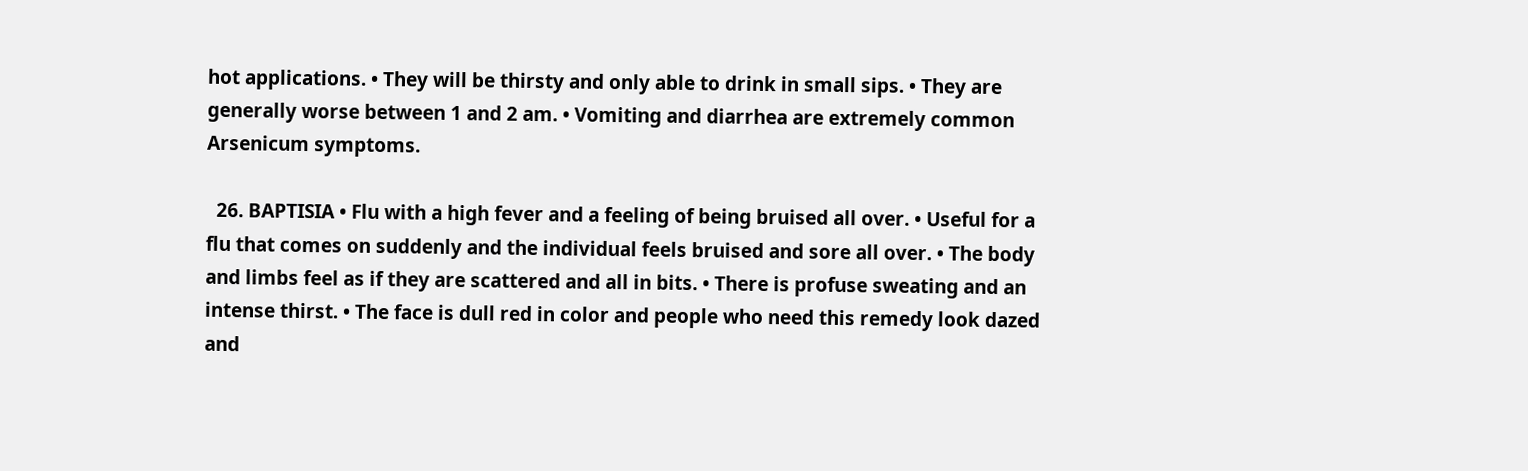hot applications. • They will be thirsty and only able to drink in small sips. • They are generally worse between 1 and 2 am. • Vomiting and diarrhea are extremely common Arsenicum symptoms.

  26. BAPTISIA • Flu with a high fever and a feeling of being bruised all over. • Useful for a flu that comes on suddenly and the individual feels bruised and sore all over. • The body and limbs feel as if they are scattered and all in bits. • There is profuse sweating and an intense thirst. • The face is dull red in color and people who need this remedy look dazed and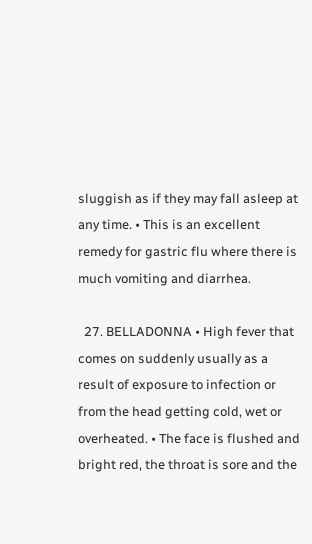sluggish as if they may fall asleep at any time. • This is an excellent remedy for gastric flu where there is much vomiting and diarrhea.

  27. BELLADONNA • High fever that comes on suddenly usually as a result of exposure to infection or from the head getting cold, wet or overheated. • The face is flushed and bright red, the throat is sore and the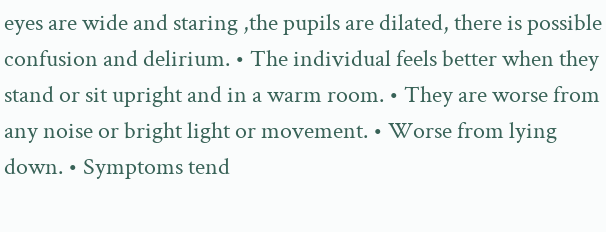eyes are wide and staring ,the pupils are dilated, there is possible confusion and delirium. • The individual feels better when they stand or sit upright and in a warm room. • They are worse from any noise or bright light or movement. • Worse from lying down. • Symptoms tend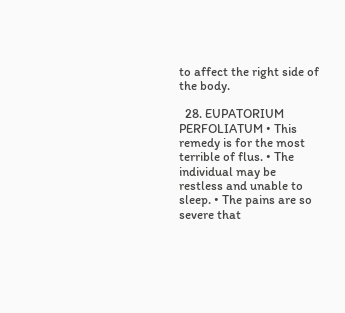to affect the right side of the body.

  28. EUPATORIUM PERFOLIATUM • This remedy is for the most terrible of flus. • The individual may be restless and unable to sleep. • The pains are so severe that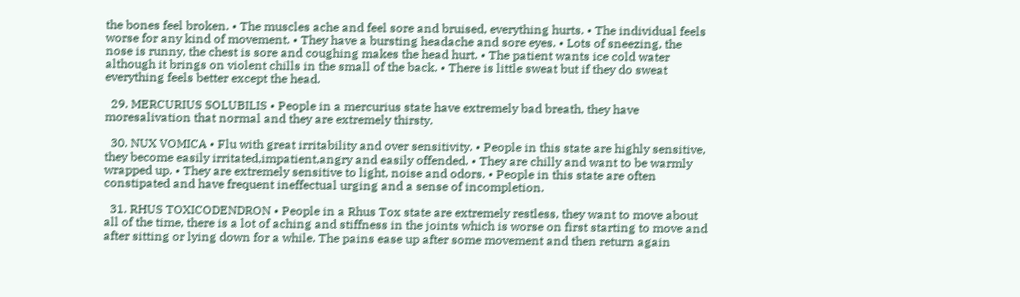the bones feel broken. • The muscles ache and feel sore and bruised, everything hurts. • The individual feels worse for any kind of movement. • They have a bursting headache and sore eyes. • Lots of sneezing, the nose is runny, the chest is sore and coughing makes the head hurt. • The patient wants ice cold water although it brings on violent chills in the small of the back. • There is little sweat but if they do sweat everything feels better except the head.

  29. MERCURIUS SOLUBILIS • People in a mercurius state have extremely bad breath, they have moresalivation that normal and they are extremely thirsty.

  30. NUX VOMICA • Flu with great irritability and over sensitivity. • People in this state are highly sensitive, they become easily irritated,impatient,angry and easily offended. • They are chilly and want to be warmly wrapped up. • They are extremely sensitive to light, noise and odors. • People in this state are often constipated and have frequent ineffectual urging and a sense of incompletion.

  31. RHUS TOXICODENDRON • People in a Rhus Tox state are extremely restless, they want to move about all of the time, there is a lot of aching and stiffness in the joints which is worse on first starting to move and after sitting or lying down for a while. The pains ease up after some movement and then return again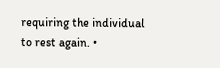requiring the individual to rest again. •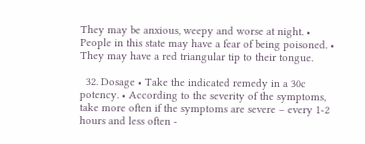They may be anxious, weepy and worse at night. • People in this state may have a fear of being poisoned. • They may have a red triangular tip to their tongue.

  32. Dosage • Take the indicated remedy in a 30c potency. • According to the severity of the symptoms, take more often if the symptoms are severe – every 1-2 hours and less often -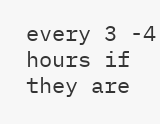every 3 -4 hours if they are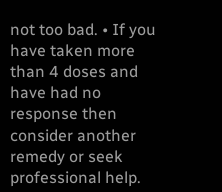not too bad. • If you have taken more than 4 doses and have had no response then consider another remedy or seek professional help.